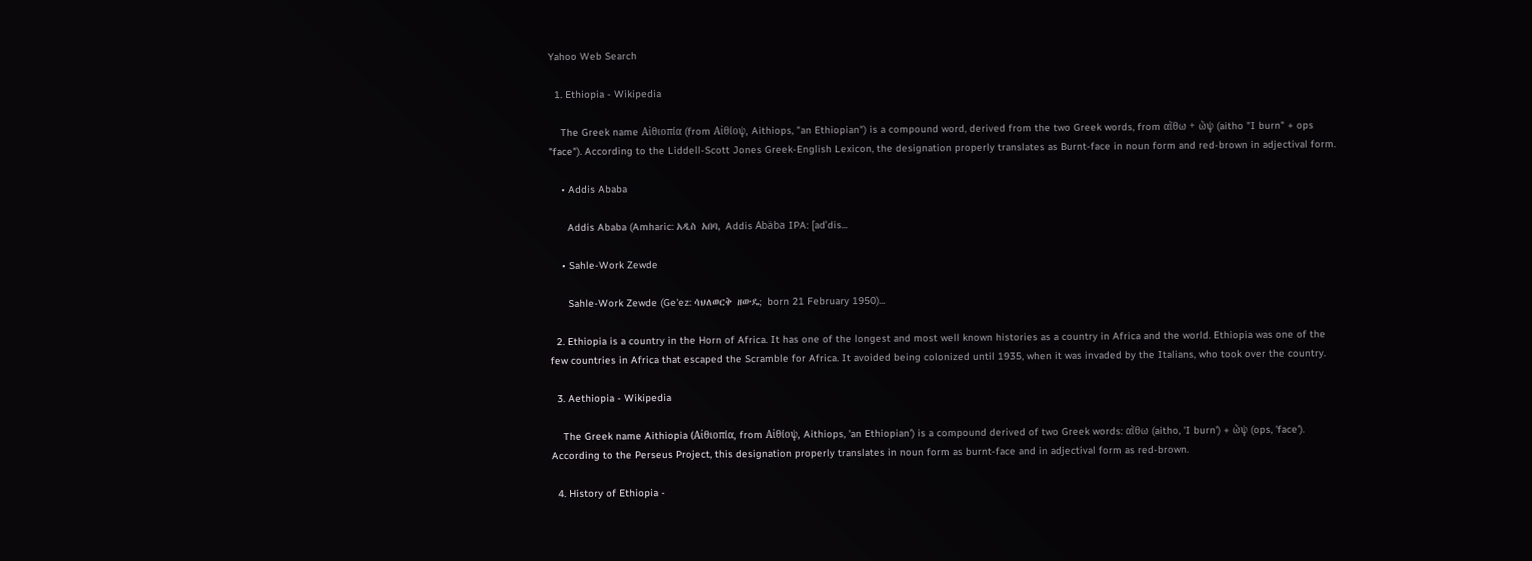Yahoo Web Search

  1. Ethiopia - Wikipedia

    The Greek name Αἰθιοπία (from Αἰθίοψ, Aithiops, "an Ethiopian") is a compound word, derived from the two Greek words, from αἴθω + ὤψ (aitho "I burn" + ops "face"). According to the Liddell-Scott Jones Greek-English Lexicon, the designation properly translates as Burnt-face in noun form and red-brown in adjectival form.

    • Addis Ababa

      Addis Ababa (Amharic: አዲስ አበባ, Addis Abäba IPA: [adˈdis...

    • Sahle-Work Zewde

      Sahle-Work Zewde (Ge'ez: ሳህለወርቅ ዘውዴ; born 21 February 1950)...

  2. Ethiopia is a country in the Horn of Africa. It has one of the longest and most well known histories as a country in Africa and the world. Ethiopia was one of the few countries in Africa that escaped the Scramble for Africa. It avoided being colonized until 1935, when it was invaded by the Italians, who took over the country.

  3. Aethiopia - Wikipedia

    The Greek name Aithiopia (Αἰθιοπία, from Αἰθίοψ, Aithiops, 'an Ethiopian') is a compound derived of two Greek words: αἴθω (aitho, 'I burn') + ὤψ (ops, 'face'). According to the Perseus Project, this designation properly translates in noun form as burnt-face and in adjectival form as red-brown.

  4. History of Ethiopia -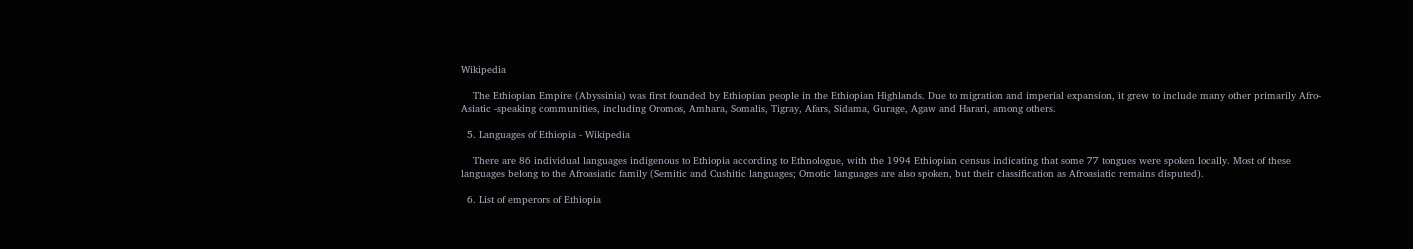Wikipedia

    The Ethiopian Empire (Abyssinia) was first founded by Ethiopian people in the Ethiopian Highlands. Due to migration and imperial expansion, it grew to include many other primarily Afro-Asiatic -speaking communities, including Oromos, Amhara, Somalis, Tigray, Afars, Sidama, Gurage, Agaw and Harari, among others.

  5. Languages of Ethiopia - Wikipedia

    There are 86 individual languages indigenous to Ethiopia according to Ethnologue, with the 1994 Ethiopian census indicating that some 77 tongues were spoken locally. Most of these languages belong to the Afroasiatic family (Semitic and Cushitic languages; Omotic languages are also spoken, but their classification as Afroasiatic remains disputed).

  6. List of emperors of Ethiopia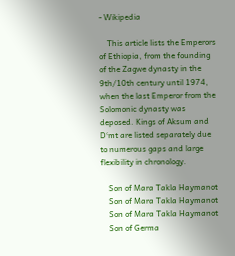- Wikipedia

    This article lists the Emperors of Ethiopia, from the founding of the Zagwe dynasty in the 9th/10th century until 1974, when the last Emperor from the Solomonic dynasty was deposed. Kings of Aksum and Dʿmt are listed separately due to numerous gaps and large flexibility in chronology.

    Son of Mara Takla Haymanot
    Son of Mara Takla Haymanot
    Son of Mara Takla Haymanot
    Son of Germa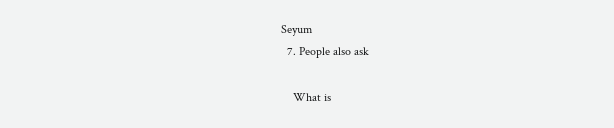Seyum
  7. People also ask

    What is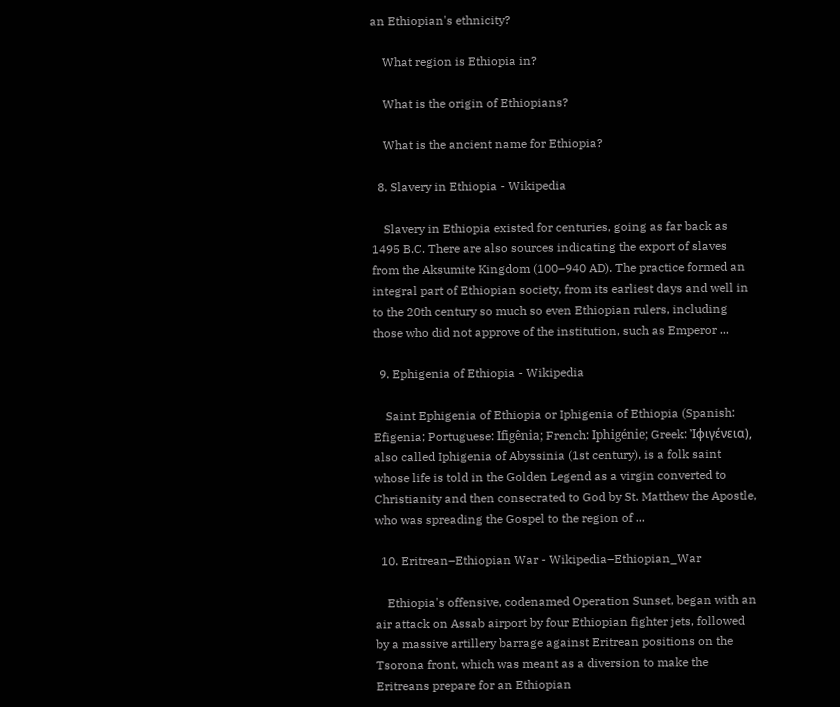an Ethiopian's ethnicity?

    What region is Ethiopia in?

    What is the origin of Ethiopians?

    What is the ancient name for Ethiopia?

  8. Slavery in Ethiopia - Wikipedia

    Slavery in Ethiopia existed for centuries, going as far back as 1495 B.C. There are also sources indicating the export of slaves from the Aksumite Kingdom (100–940 AD). The practice formed an integral part of Ethiopian society, from its earliest days and well in to the 20th century so much so even Ethiopian rulers, including those who did not approve of the institution, such as Emperor ...

  9. Ephigenia of Ethiopia - Wikipedia

    Saint Ephigenia of Ethiopia or Iphigenia of Ethiopia (Spanish: Efigenia; Portuguese: Ifigênia; French: Iphigénie; Greek: Ἰφιγένεια), also called Iphigenia of Abyssinia (1st century), is a folk saint whose life is told in the Golden Legend as a virgin converted to Christianity and then consecrated to God by St. Matthew the Apostle, who was spreading the Gospel to the region of ...

  10. Eritrean–Ethiopian War - Wikipedia–Ethiopian_War

    Ethiopia's offensive, codenamed Operation Sunset, began with an air attack on Assab airport by four Ethiopian fighter jets, followed by a massive artillery barrage against Eritrean positions on the Tsorona front, which was meant as a diversion to make the Eritreans prepare for an Ethiopian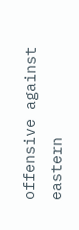offensive against eastern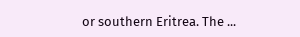or southern Eritrea. The ...